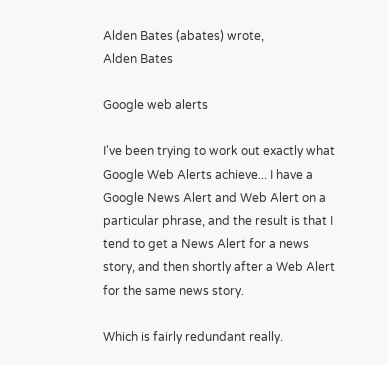Alden Bates (abates) wrote,
Alden Bates

Google web alerts

I've been trying to work out exactly what Google Web Alerts achieve... I have a Google News Alert and Web Alert on a particular phrase, and the result is that I tend to get a News Alert for a news story, and then shortly after a Web Alert for the same news story.

Which is fairly redundant really.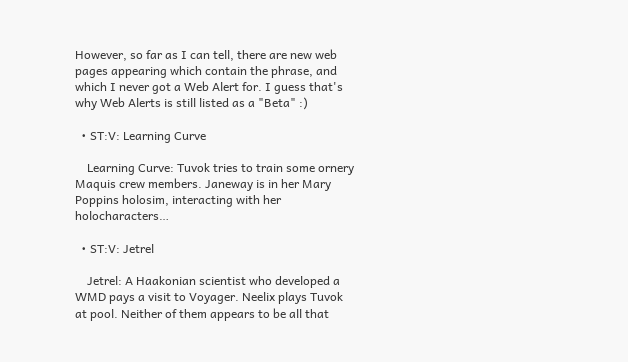However, so far as I can tell, there are new web pages appearing which contain the phrase, and which I never got a Web Alert for. I guess that's why Web Alerts is still listed as a "Beta" :)

  • ST:V: Learning Curve

    Learning Curve: Tuvok tries to train some ornery Maquis crew members. Janeway is in her Mary Poppins holosim, interacting with her holocharacters…

  • ST:V: Jetrel

    Jetrel: A Haakonian scientist who developed a WMD pays a visit to Voyager. Neelix plays Tuvok at pool. Neither of them appears to be all that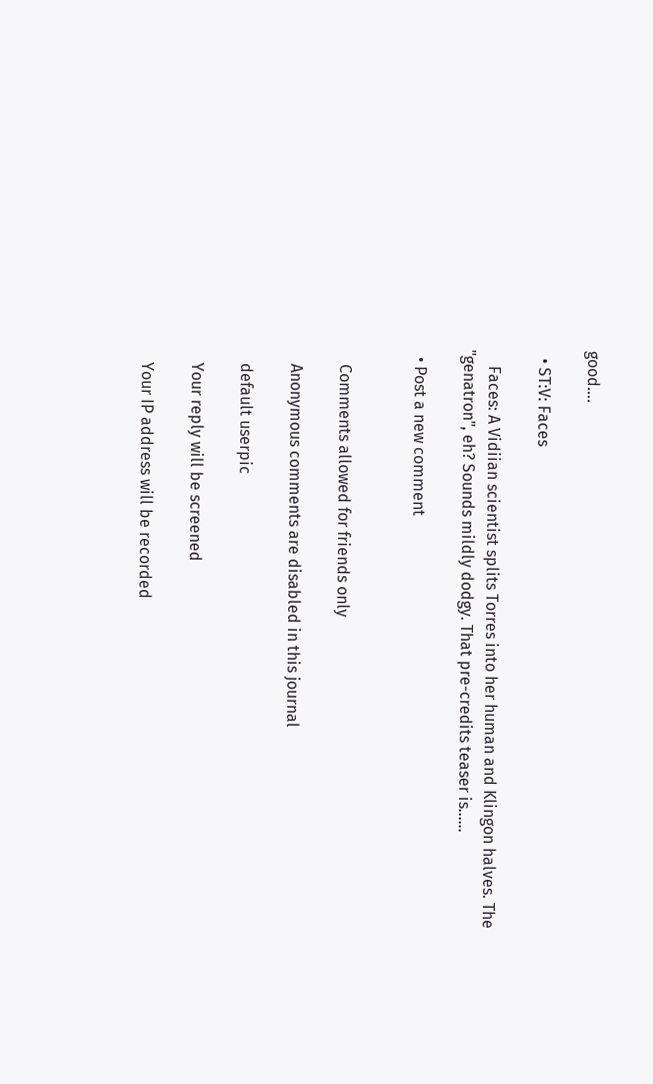good.…

  • ST:V: Faces

    Faces: A Vidiian scientist splits Torres into her human and Klingon halves. The "genatron", eh? Sounds mildly dodgy. That pre-credits teaser is...…

  • Post a new comment


    Comments allowed for friends only

    Anonymous comments are disabled in this journal

    default userpic

    Your reply will be screened

    Your IP address will be recorded